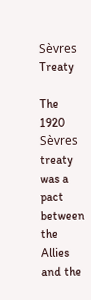Sèvres Treaty

The 1920 Sèvres treaty was a pact between the Allies and the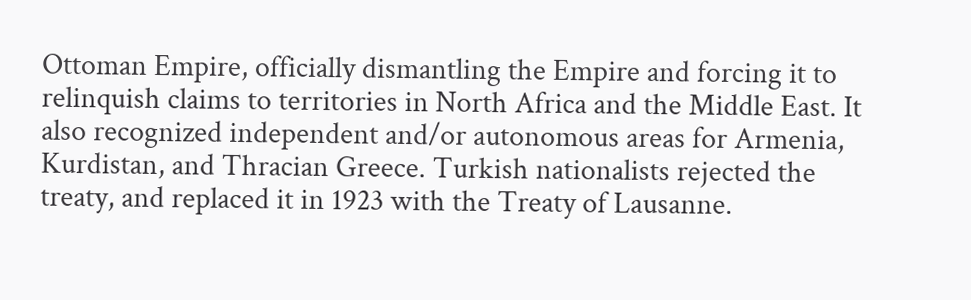Ottoman Empire, officially dismantling the Empire and forcing it to relinquish claims to territories in North Africa and the Middle East. It also recognized independent and/or autonomous areas for Armenia, Kurdistan, and Thracian Greece. Turkish nationalists rejected the treaty, and replaced it in 1923 with the Treaty of Lausanne.